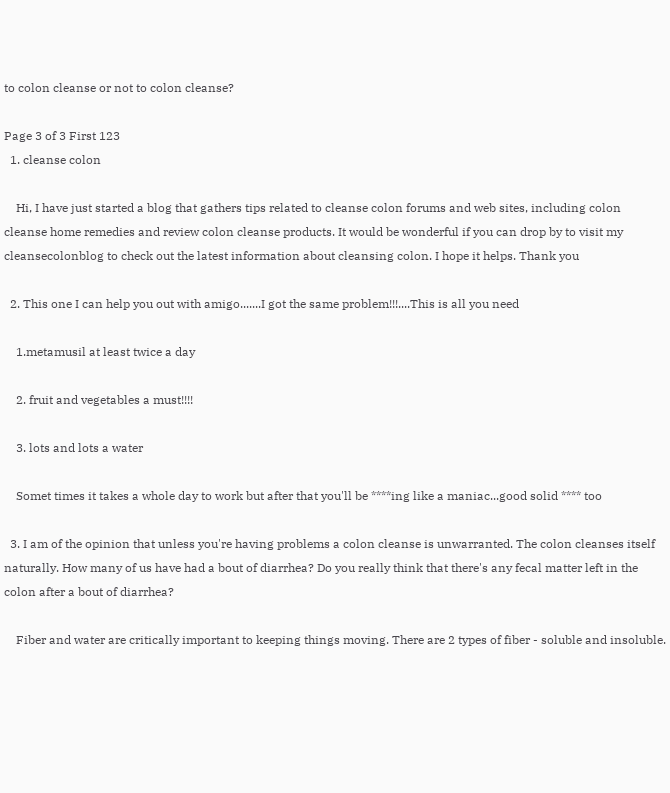to colon cleanse or not to colon cleanse?

Page 3 of 3 First 123
  1. cleanse colon

    Hi, I have just started a blog that gathers tips related to cleanse colon forums and web sites, including colon cleanse home remedies and review colon cleanse products. It would be wonderful if you can drop by to visit my cleansecolonblog to check out the latest information about cleansing colon. I hope it helps. Thank you

  2. This one I can help you out with amigo.......I got the same problem!!!....This is all you need

    1.metamusil at least twice a day

    2. fruit and vegetables a must!!!!

    3. lots and lots a water

    Somet times it takes a whole day to work but after that you'll be ****ing like a maniac...good solid **** too

  3. I am of the opinion that unless you're having problems a colon cleanse is unwarranted. The colon cleanses itself naturally. How many of us have had a bout of diarrhea? Do you really think that there's any fecal matter left in the colon after a bout of diarrhea?

    Fiber and water are critically important to keeping things moving. There are 2 types of fiber - soluble and insoluble.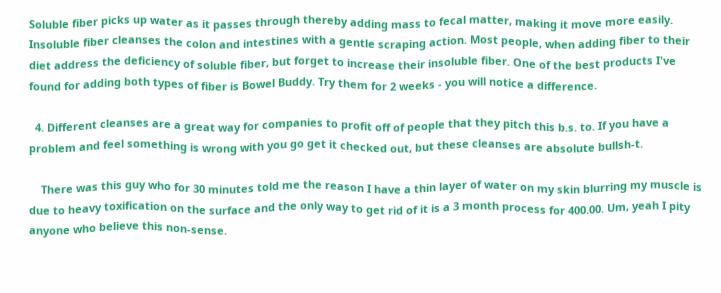Soluble fiber picks up water as it passes through thereby adding mass to fecal matter, making it move more easily. Insoluble fiber cleanses the colon and intestines with a gentle scraping action. Most people, when adding fiber to their diet address the deficiency of soluble fiber, but forget to increase their insoluble fiber. One of the best products I've found for adding both types of fiber is Bowel Buddy. Try them for 2 weeks - you will notice a difference.

  4. Different cleanses are a great way for companies to profit off of people that they pitch this b.s. to. If you have a problem and feel something is wrong with you go get it checked out, but these cleanses are absolute bullsh-t.

    There was this guy who for 30 minutes told me the reason I have a thin layer of water on my skin blurring my muscle is due to heavy toxification on the surface and the only way to get rid of it is a 3 month process for 400.00. Um, yeah I pity anyone who believe this non-sense.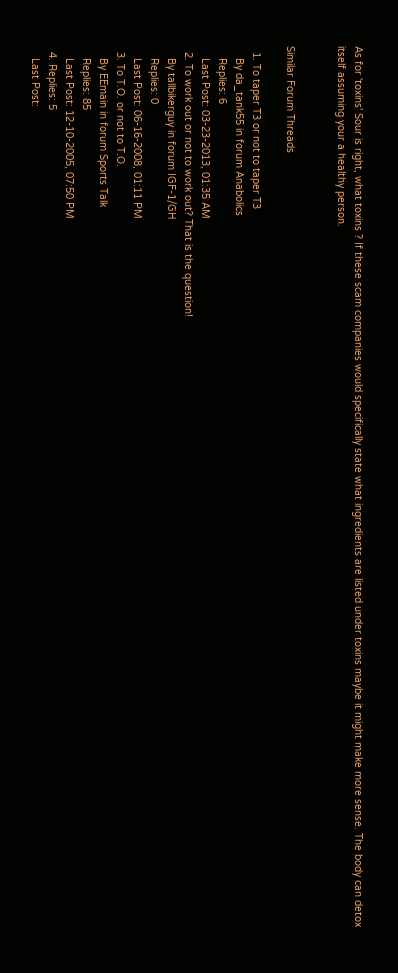As for 'toxins' Sour is right, what toxins ? If these scam companies would specifically state what ingredients are listed under toxins maybe it might make more sense. The body can detox itself assuming your a healthy person.


Similar Forum Threads

  1. To taper T3 or not to taper T3
    By da_tank55 in forum Anabolics
    Replies: 6
    Last Post: 03-23-2013, 01:35 AM
  2. To work out or not to work out? That is the question!
    By tallbikerguy in forum IGF-1/GH
    Replies: 0
    Last Post: 06-16-2008, 01:11 PM
  3. To T.O. or not to T.O.
    By EEmain in forum Sports Talk
    Replies: 85
    Last Post: 12-10-2005, 07:50 PM
  4. Replies: 5
    Last Post: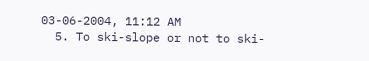03-06-2004, 11:12 AM
  5. To ski-slope or not to ski-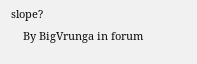slope?
    By BigVrunga in forum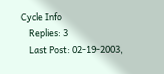Cycle Info
    Replies: 3
    Last Post: 02-19-2003,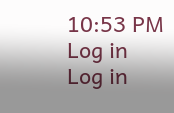10:53 PM
Log in
Log in